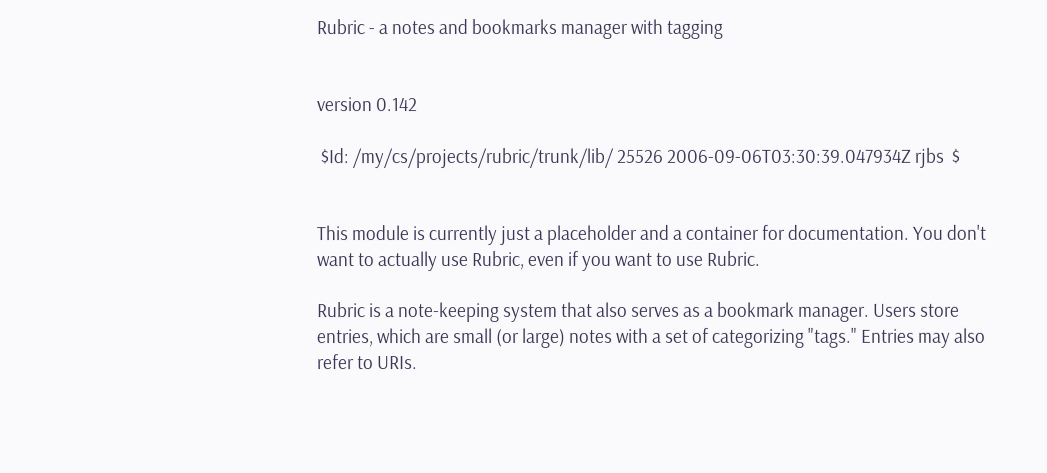Rubric - a notes and bookmarks manager with tagging


version 0.142

 $Id: /my/cs/projects/rubric/trunk/lib/ 25526 2006-09-06T03:30:39.047934Z rjbs  $


This module is currently just a placeholder and a container for documentation. You don't want to actually use Rubric, even if you want to use Rubric.

Rubric is a note-keeping system that also serves as a bookmark manager. Users store entries, which are small (or large) notes with a set of categorizing "tags." Entries may also refer to URIs.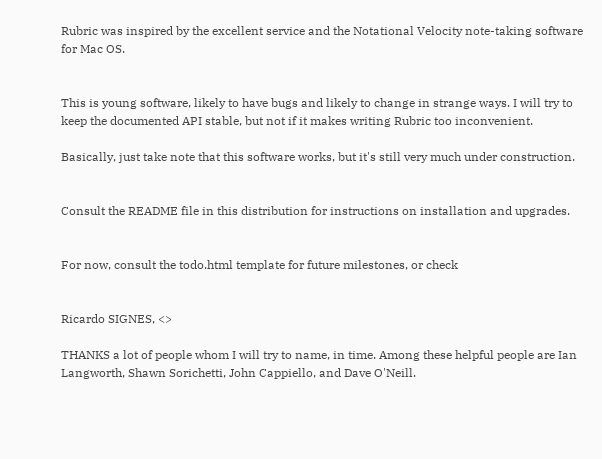Rubric was inspired by the excellent service and the Notational Velocity note-taking software for Mac OS.


This is young software, likely to have bugs and likely to change in strange ways. I will try to keep the documented API stable, but not if it makes writing Rubric too inconvenient.

Basically, just take note that this software works, but it's still very much under construction.


Consult the README file in this distribution for instructions on installation and upgrades.


For now, consult the todo.html template for future milestones, or check


Ricardo SIGNES, <>

THANKS a lot of people whom I will try to name, in time. Among these helpful people are Ian Langworth, Shawn Sorichetti, John Cappiello, and Dave O'Neill.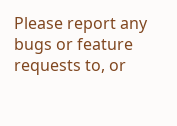Please report any bugs or feature requests to, or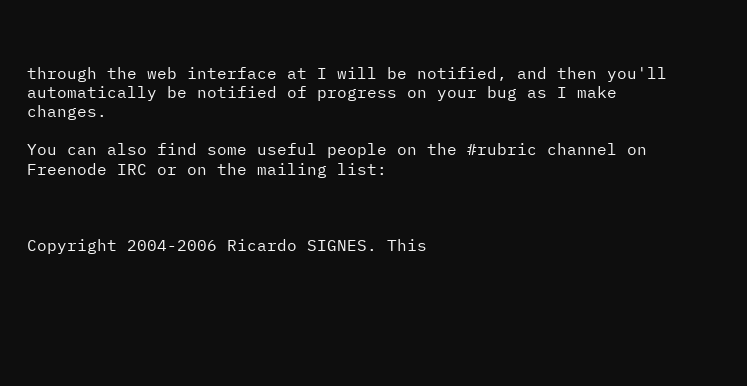through the web interface at I will be notified, and then you'll automatically be notified of progress on your bug as I make changes.

You can also find some useful people on the #rubric channel on Freenode IRC or on the mailing list:



Copyright 2004-2006 Ricardo SIGNES. This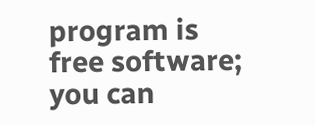program is free software; you can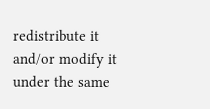redistribute it and/or modify it under the same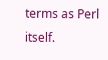terms as Perl itself.